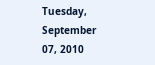Tuesday, September 07, 2010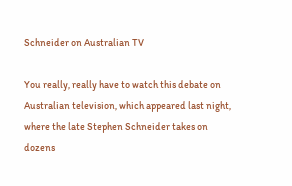Schneider on Australian TV

You really, really have to watch this debate on Australian television, which appeared last night, where the late Stephen Schneider takes on dozens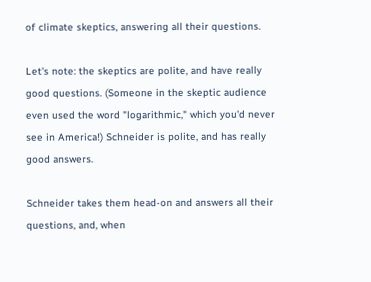of climate skeptics, answering all their questions.

Let's note: the skeptics are polite, and have really good questions. (Someone in the skeptic audience even used the word "logarithmic," which you'd never see in America!) Schneider is polite, and has really good answers.

Schneider takes them head-on and answers all their questions, and, when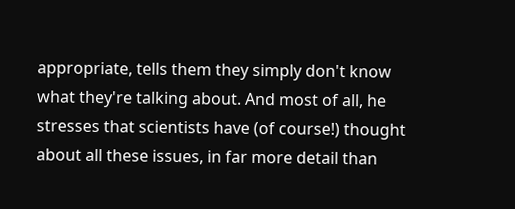appropriate, tells them they simply don't know what they're talking about. And most of all, he stresses that scientists have (of course!) thought about all these issues, in far more detail than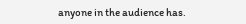anyone in the audience has.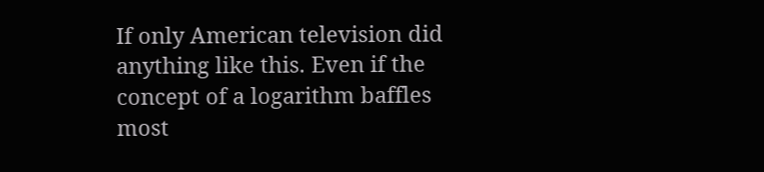If only American television did anything like this. Even if the concept of a logarithm baffles most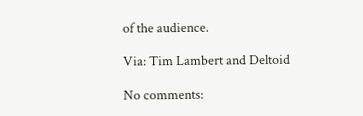of the audience.

Via: Tim Lambert and Deltoid

No comments: